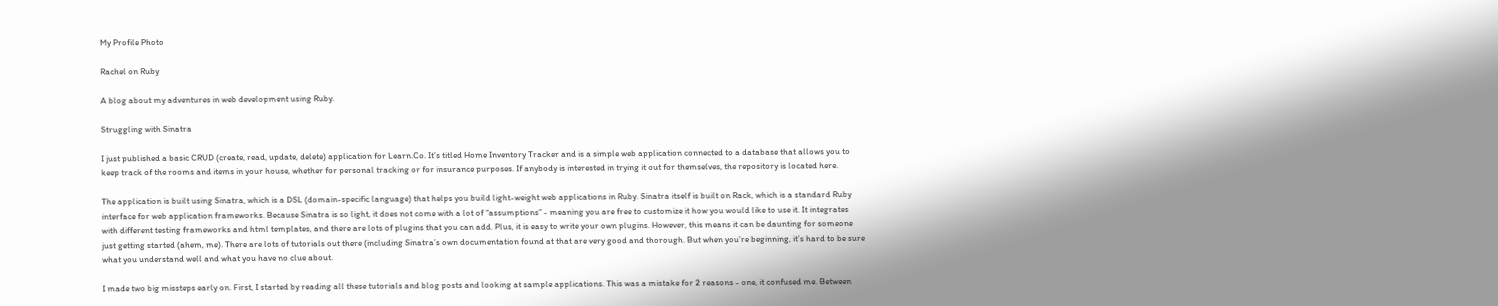My Profile Photo

Rachel on Ruby

A blog about my adventures in web development using Ruby.

Struggling with Sinatra

I just published a basic CRUD (create, read, update, delete) application for Learn.Co. It’s titled Home Inventory Tracker and is a simple web application connected to a database that allows you to keep track of the rooms and items in your house, whether for personal tracking or for insurance purposes. If anybody is interested in trying it out for themselves, the repository is located here.

The application is built using Sinatra, which is a DSL (domain-specific language) that helps you build light-weight web applications in Ruby. Sinatra itself is built on Rack, which is a standard Ruby interface for web application frameworks. Because Sinatra is so light, it does not come with a lot of “assumptions” - meaning you are free to customize it how you would like to use it. It integrates with different testing frameworks and html templates, and there are lots of plugins that you can add. Plus, it is easy to write your own plugins. However, this means it can be daunting for someone just getting started (ahem, me). There are lots of tutorials out there (including Sinatra’s own documentation found at that are very good and thorough. But when you’re beginning, it’s hard to be sure what you understand well and what you have no clue about.

I made two big missteps early on. First, I started by reading all these tutorials and blog posts and looking at sample applications. This was a mistake for 2 reasons - one, it confused me. Between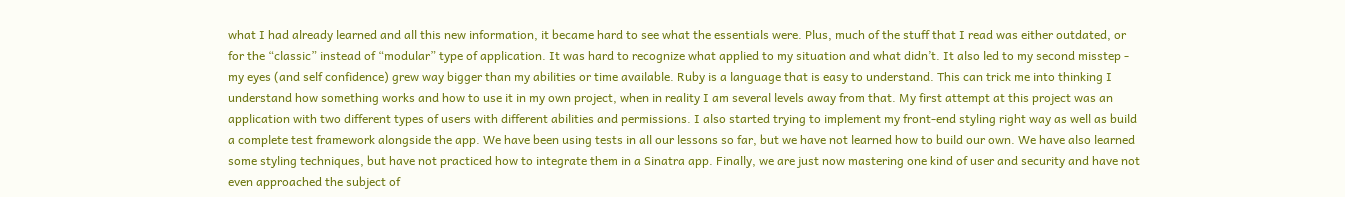what I had already learned and all this new information, it became hard to see what the essentials were. Plus, much of the stuff that I read was either outdated, or for the “classic” instead of “modular” type of application. It was hard to recognize what applied to my situation and what didn’t. It also led to my second misstep - my eyes (and self confidence) grew way bigger than my abilities or time available. Ruby is a language that is easy to understand. This can trick me into thinking I understand how something works and how to use it in my own project, when in reality I am several levels away from that. My first attempt at this project was an application with two different types of users with different abilities and permissions. I also started trying to implement my front-end styling right way as well as build a complete test framework alongside the app. We have been using tests in all our lessons so far, but we have not learned how to build our own. We have also learned some styling techniques, but have not practiced how to integrate them in a Sinatra app. Finally, we are just now mastering one kind of user and security and have not even approached the subject of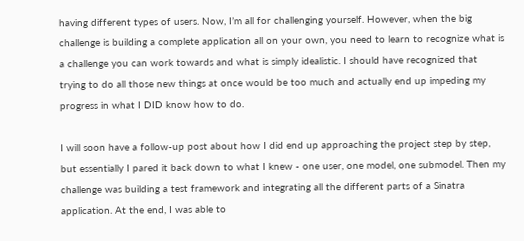having different types of users. Now, I’m all for challenging yourself. However, when the big challenge is building a complete application all on your own, you need to learn to recognize what is a challenge you can work towards and what is simply idealistic. I should have recognized that trying to do all those new things at once would be too much and actually end up impeding my progress in what I DID know how to do.

I will soon have a follow-up post about how I did end up approaching the project step by step, but essentially I pared it back down to what I knew - one user, one model, one submodel. Then my challenge was building a test framework and integrating all the different parts of a Sinatra application. At the end, I was able to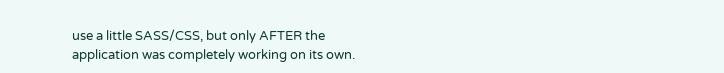use a little SASS/CSS, but only AFTER the application was completely working on its own.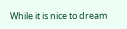While it is nice to dream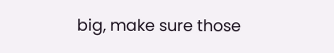big, make sure those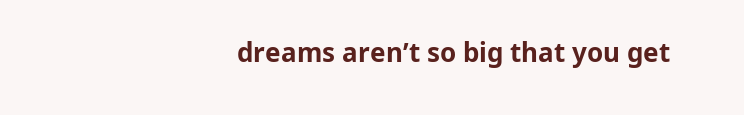dreams aren’t so big that you get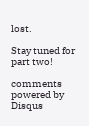lost.

Stay tuned for part two!

comments powered by Disqus